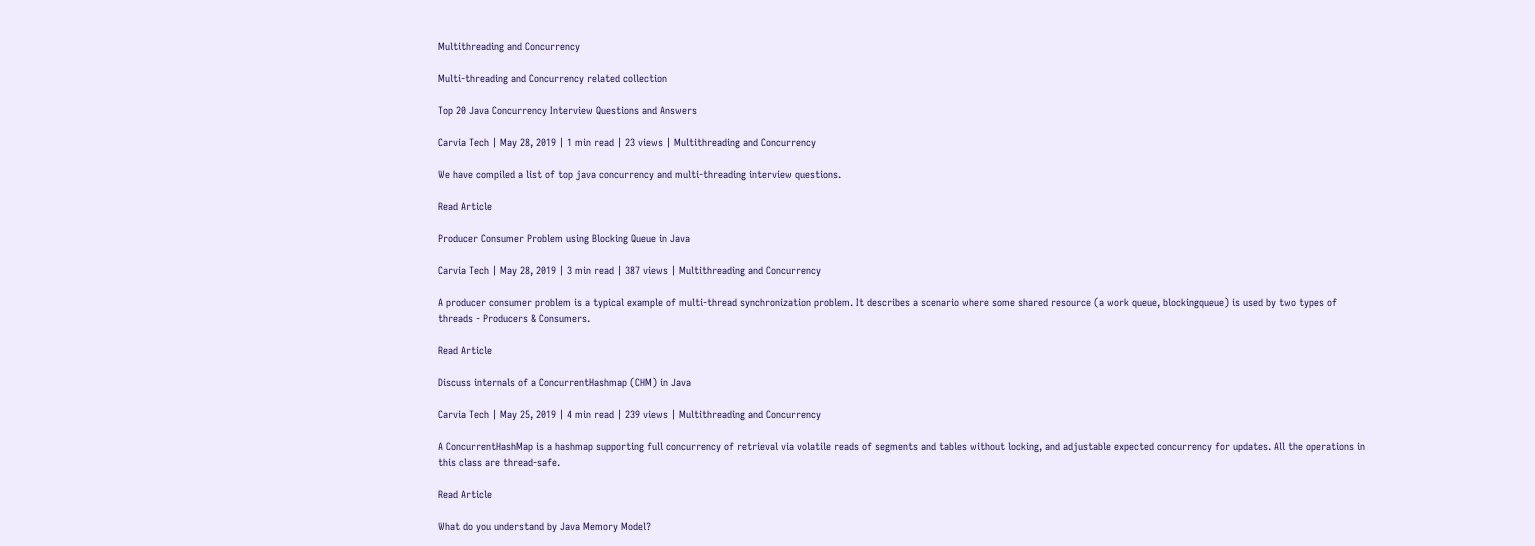Multithreading and Concurrency

Multi-threading and Concurrency related collection

Top 20 Java Concurrency Interview Questions and Answers

Carvia Tech | May 28, 2019 | 1 min read | 23 views | Multithreading and Concurrency

We have compiled a list of top java concurrency and multi-threading interview questions.

Read Article

Producer Consumer Problem using Blocking Queue in Java

Carvia Tech | May 28, 2019 | 3 min read | 387 views | Multithreading and Concurrency

A producer consumer problem is a typical example of multi-thread synchronization problem. It describes a scenario where some shared resource (a work queue, blockingqueue) is used by two types of threads - Producers & Consumers.

Read Article

Discuss internals of a ConcurrentHashmap (CHM) in Java

Carvia Tech | May 25, 2019 | 4 min read | 239 views | Multithreading and Concurrency

A ConcurrentHashMap is a hashmap supporting full concurrency of retrieval via volatile reads of segments and tables without locking, and adjustable expected concurrency for updates. All the operations in this class are thread-safe.

Read Article

What do you understand by Java Memory Model?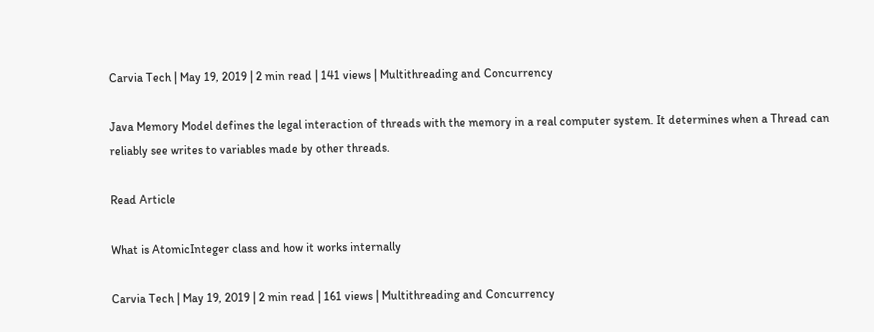Carvia Tech | May 19, 2019 | 2 min read | 141 views | Multithreading and Concurrency

Java Memory Model defines the legal interaction of threads with the memory in a real computer system. It determines when a Thread can reliably see writes to variables made by other threads.

Read Article

What is AtomicInteger class and how it works internally

Carvia Tech | May 19, 2019 | 2 min read | 161 views | Multithreading and Concurrency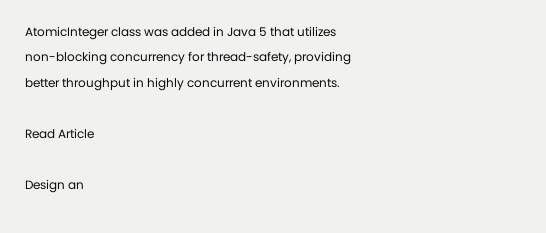AtomicInteger class was added in Java 5 that utilizes non-blocking concurrency for thread-safety, providing better throughput in highly concurrent environments.

Read Article

Design an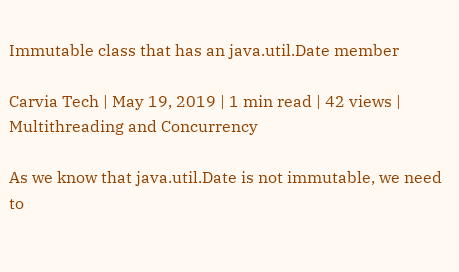Immutable class that has an java.util.Date member

Carvia Tech | May 19, 2019 | 1 min read | 42 views | Multithreading and Concurrency

As we know that java.util.Date is not immutable, we need to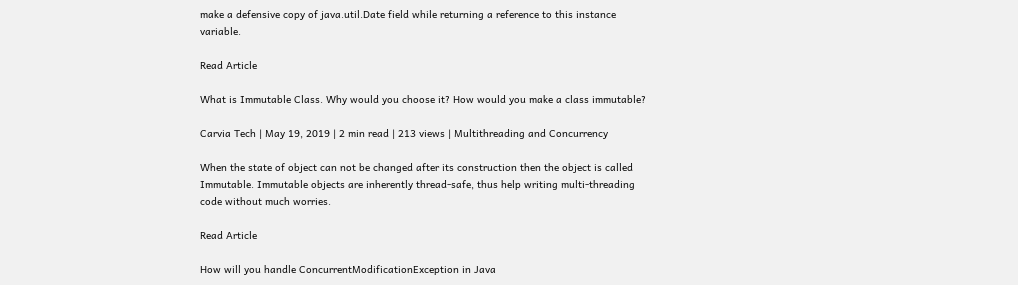make a defensive copy of java.util.Date field while returning a reference to this instance variable.

Read Article

What is Immutable Class. Why would you choose it? How would you make a class immutable?

Carvia Tech | May 19, 2019 | 2 min read | 213 views | Multithreading and Concurrency

When the state of object can not be changed after its construction then the object is called Immutable. Immutable objects are inherently thread-safe, thus help writing multi-threading code without much worries.

Read Article

How will you handle ConcurrentModificationException in Java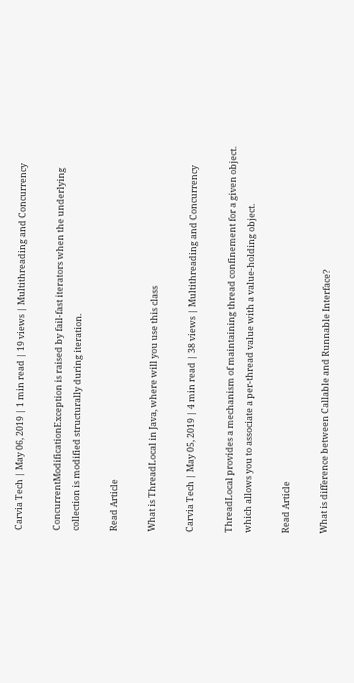Carvia Tech | May 06, 2019 | 1 min read | 19 views | Multithreading and Concurrency

ConcurrentModificationException is raised by fail-fast iterators when the underlying collection is modified structurally during iteration.

Read Article

What is ThreadLocal in Java, where will you use this class

Carvia Tech | May 05, 2019 | 4 min read | 38 views | Multithreading and Concurrency

ThreadLocal provides a mechanism of maintaining thread confinement for a given object. which allows you to associate a per-thread value with a value-holding object.

Read Article

What is difference between Callable and Runnable Interface?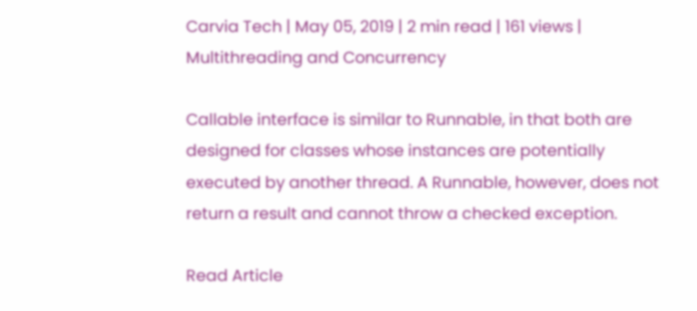Carvia Tech | May 05, 2019 | 2 min read | 161 views | Multithreading and Concurrency

Callable interface is similar to Runnable, in that both are designed for classes whose instances are potentially executed by another thread. A Runnable, however, does not return a result and cannot throw a checked exception.

Read Article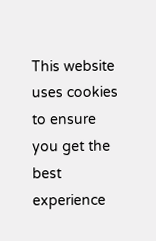This website uses cookies to ensure you get the best experience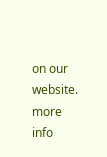on our website. more info